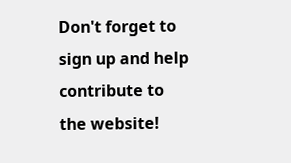Don't forget to sign up and help contribute to the website!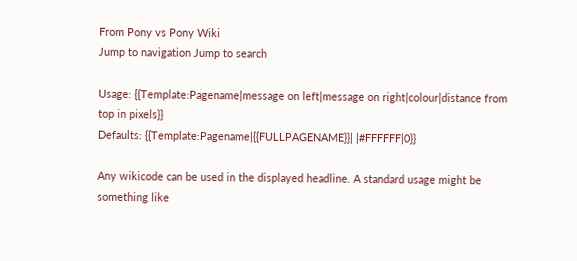From Pony vs Pony Wiki
Jump to navigation Jump to search

Usage: {{Template:Pagename|message on left|message on right|colour|distance from top in pixels}}
Defaults: {{Template:Pagename|{{FULLPAGENAME}}| |#FFFFFF|0}}

Any wikicode can be used in the displayed headline. A standard usage might be something like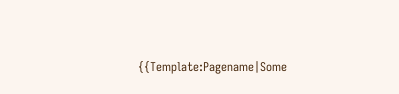{{Template:Pagename|Some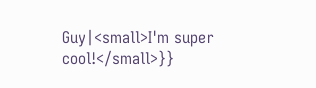Guy|<small>I'm super cool!</small>}}